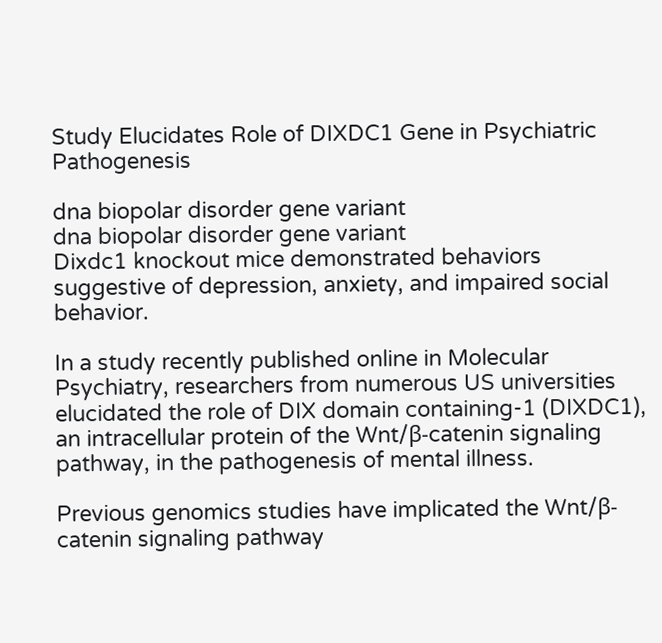Study Elucidates Role of DIXDC1 Gene in Psychiatric Pathogenesis

dna biopolar disorder gene variant
dna biopolar disorder gene variant
Dixdc1 knockout mice demonstrated behaviors suggestive of depression, anxiety, and impaired social behavior.

In a study recently published online in Molecular Psychiatry, researchers from numerous US universities elucidated the role of DIX domain containing-1 (DIXDC1), an intracellular protein of the Wnt/β-catenin signaling pathway, in the pathogenesis of mental illness.

Previous genomics studies have implicated the Wnt/β-catenin signaling pathway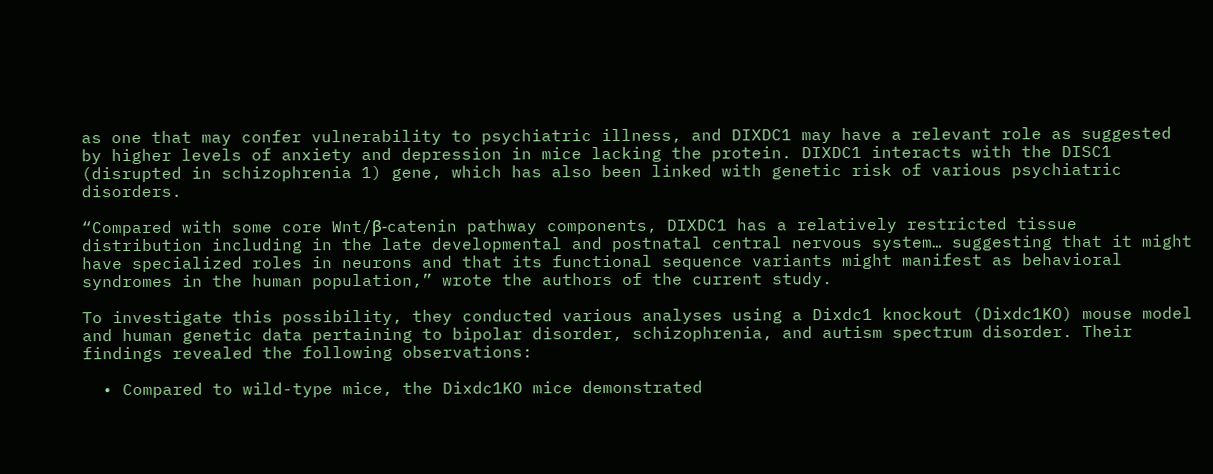as one that may confer vulnerability to psychiatric illness, and DIXDC1 may have a relevant role as suggested by higher levels of anxiety and depression in mice lacking the protein. DIXDC1 interacts with the DISC1 (disrupted in schizophrenia 1) gene, which has also been linked with genetic risk of various psychiatric disorders.

“Compared with some core Wnt/β-catenin pathway components, DIXDC1 has a relatively restricted tissue distribution including in the late developmental and postnatal central nervous system… suggesting that it might have specialized roles in neurons and that its functional sequence variants might manifest as behavioral syndromes in the human population,” wrote the authors of the current study.

To investigate this possibility, they conducted various analyses using a Dixdc1 knockout (Dixdc1KO) mouse model and human genetic data pertaining to bipolar disorder, schizophrenia, and autism spectrum disorder. Their findings revealed the following observations:

  • Compared to wild-type mice, the Dixdc1KO mice demonstrated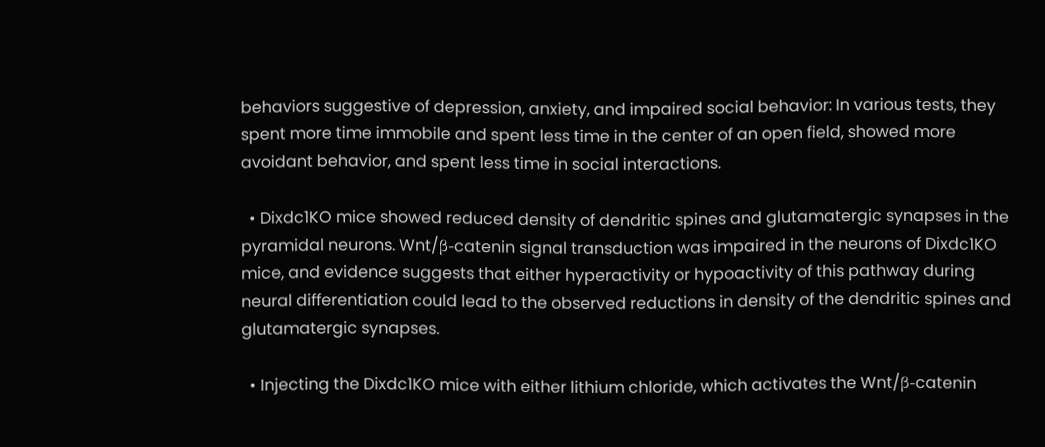behaviors suggestive of depression, anxiety, and impaired social behavior: In various tests, they spent more time immobile and spent less time in the center of an open field, showed more avoidant behavior, and spent less time in social interactions.

  • Dixdc1KO mice showed reduced density of dendritic spines and glutamatergic synapses in the pyramidal neurons. Wnt/β-catenin signal transduction was impaired in the neurons of Dixdc1KO mice, and evidence suggests that either hyperactivity or hypoactivity of this pathway during neural differentiation could lead to the observed reductions in density of the dendritic spines and glutamatergic synapses.

  • Injecting the Dixdc1KO mice with either lithium chloride, which activates the Wnt/β-catenin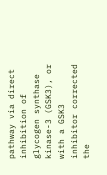pathway via direct inhibition of glycogen synthase kinase-3 (GSK3), or with a GSK3 inhibitor corrected the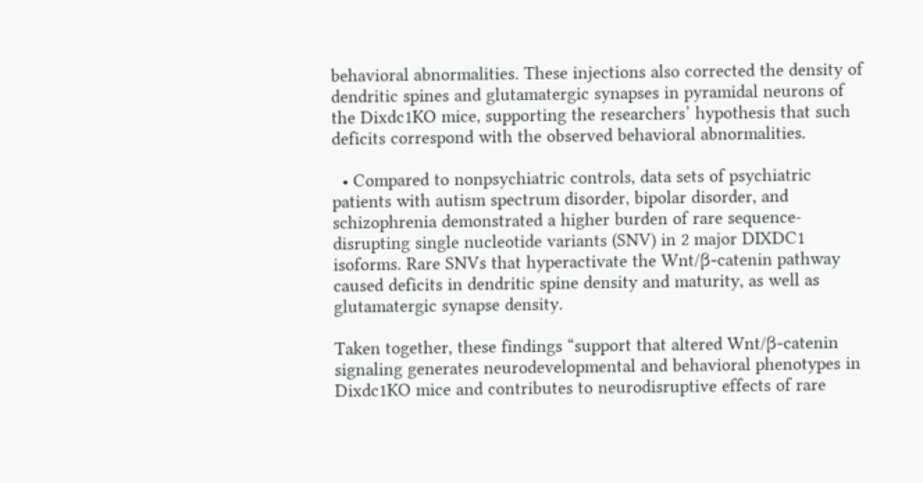behavioral abnormalities. These injections also corrected the density of dendritic spines and glutamatergic synapses in pyramidal neurons of the Dixdc1KO mice, supporting the researchers’ hypothesis that such deficits correspond with the observed behavioral abnormalities.

  • Compared to nonpsychiatric controls, data sets of psychiatric patients with autism spectrum disorder, bipolar disorder, and schizophrenia demonstrated a higher burden of rare sequence-disrupting single nucleotide variants (SNV) in 2 major DIXDC1 isoforms. Rare SNVs that hyperactivate the Wnt/β-catenin pathway caused deficits in dendritic spine density and maturity, as well as glutamatergic synapse density.

Taken together, these findings “support that altered Wnt/β-catenin signaling generates neurodevelopmental and behavioral phenotypes in Dixdc1KO mice and contributes to neurodisruptive effects of rare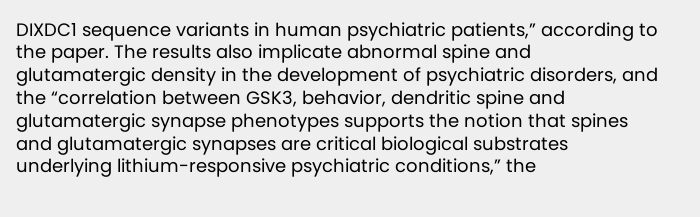DIXDC1 sequence variants in human psychiatric patients,” according to the paper. The results also implicate abnormal spine and glutamatergic density in the development of psychiatric disorders, and the “correlation between GSK3, behavior, dendritic spine and glutamatergic synapse phenotypes supports the notion that spines and glutamatergic synapses are critical biological substrates underlying lithium-responsive psychiatric conditions,” the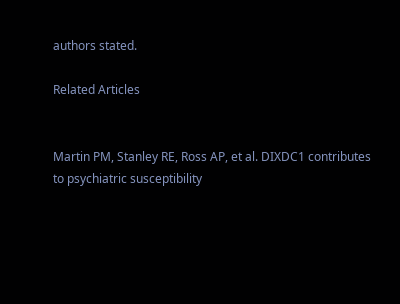authors stated.

Related Articles


Martin PM, Stanley RE, Ross AP, et al. DIXDC1 contributes to psychiatric susceptibility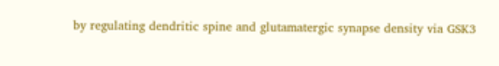by regulating dendritic spine and glutamatergic synapse density via GSK3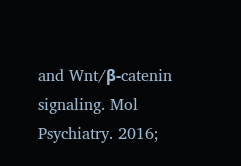and Wnt/β-catenin signaling. Mol Psychiatry. 2016;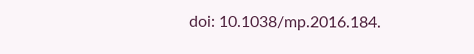doi: 10.1038/mp.2016.184.